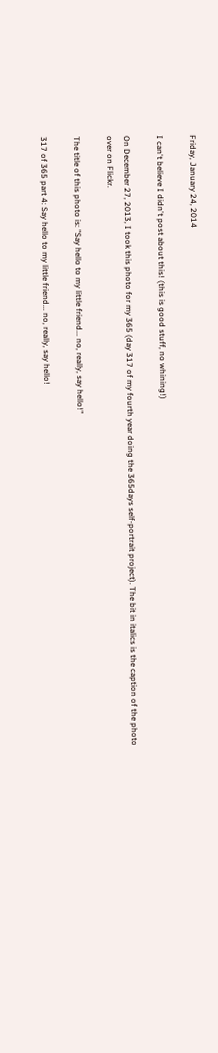Friday, January 24, 2014

I can't believe I didn't post about this! (this is good stuff, no whining!)

On December 27, 2013, I took this photo for my 365 (day 317 of my fourth year doing the 365days self-portrait project). The bit in italics is the caption of the photo over on Flickr.

The title of this photo is: "Say hello to my little friend... no, really, say hello!"

317 of 365 part 4: Say hello to my little friend... no, really, say hello!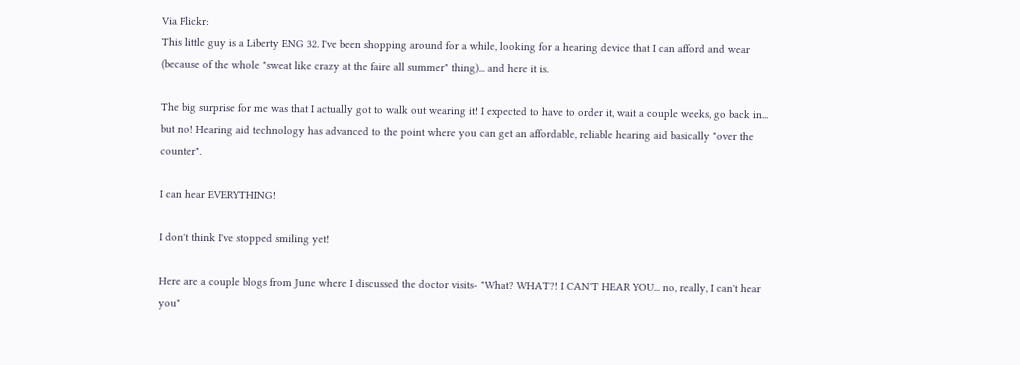Via Flickr:
This little guy is a Liberty ENG 32. I've been shopping around for a while, looking for a hearing device that I can afford and wear (because of the whole "sweat like crazy at the faire all summer" thing)... and here it is.

The big surprise for me was that I actually got to walk out wearing it! I expected to have to order it, wait a couple weeks, go back in... but no! Hearing aid technology has advanced to the point where you can get an affordable, reliable hearing aid basically "over the counter".

I can hear EVERYTHING!

I don't think I've stopped smiling yet!

Here are a couple blogs from June where I discussed the doctor visits- "What? WHAT?! I CAN'T HEAR YOU... no, really, I can't hear you"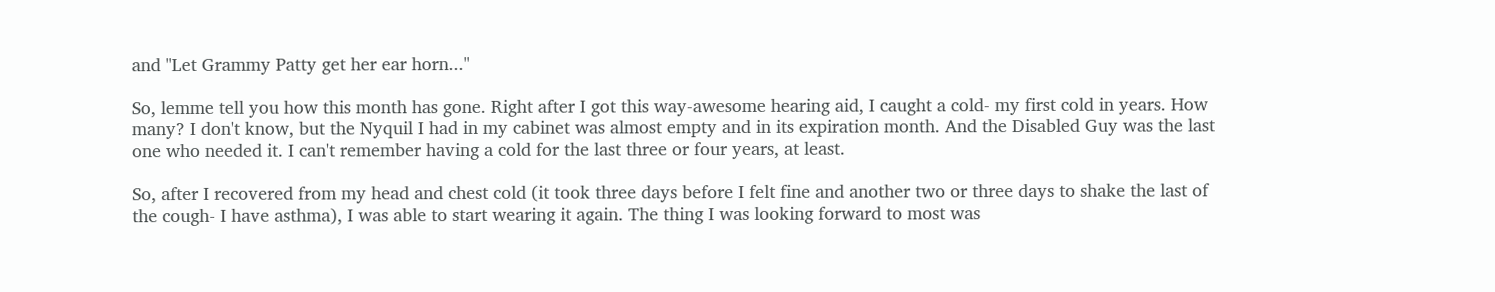and "Let Grammy Patty get her ear horn..."

So, lemme tell you how this month has gone. Right after I got this way-awesome hearing aid, I caught a cold- my first cold in years. How many? I don't know, but the Nyquil I had in my cabinet was almost empty and in its expiration month. And the Disabled Guy was the last one who needed it. I can't remember having a cold for the last three or four years, at least.

So, after I recovered from my head and chest cold (it took three days before I felt fine and another two or three days to shake the last of the cough- I have asthma), I was able to start wearing it again. The thing I was looking forward to most was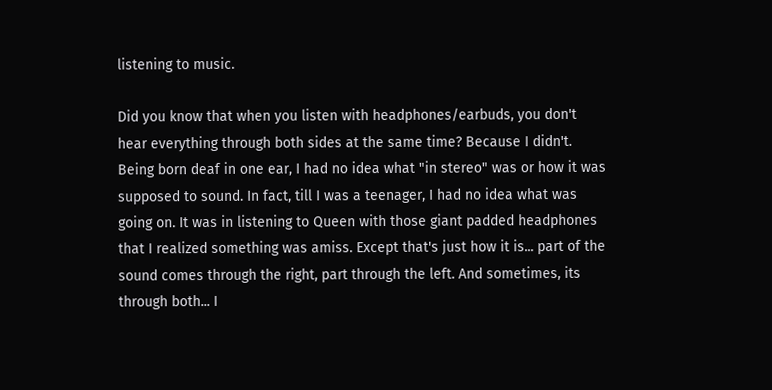listening to music.

Did you know that when you listen with headphones/earbuds, you don't hear everything through both sides at the same time? Because I didn't. Being born deaf in one ear, I had no idea what "in stereo" was or how it was supposed to sound. In fact, till I was a teenager, I had no idea what was going on. It was in listening to Queen with those giant padded headphones that I realized something was amiss. Except that's just how it is... part of the sound comes through the right, part through the left. And sometimes, its through both... I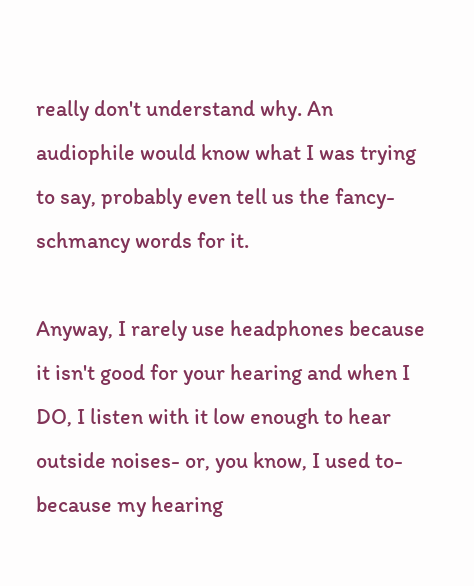really don't understand why. An audiophile would know what I was trying to say, probably even tell us the fancy-schmancy words for it.

Anyway, I rarely use headphones because it isn't good for your hearing and when I DO, I listen with it low enough to hear outside noises- or, you know, I used to- because my hearing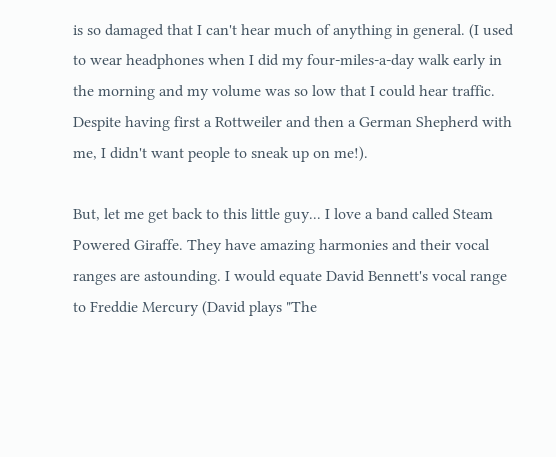is so damaged that I can't hear much of anything in general. (I used to wear headphones when I did my four-miles-a-day walk early in the morning and my volume was so low that I could hear traffic. Despite having first a Rottweiler and then a German Shepherd with me, I didn't want people to sneak up on me!).

But, let me get back to this little guy... I love a band called Steam Powered Giraffe. They have amazing harmonies and their vocal ranges are astounding. I would equate David Bennett's vocal range to Freddie Mercury (David plays "The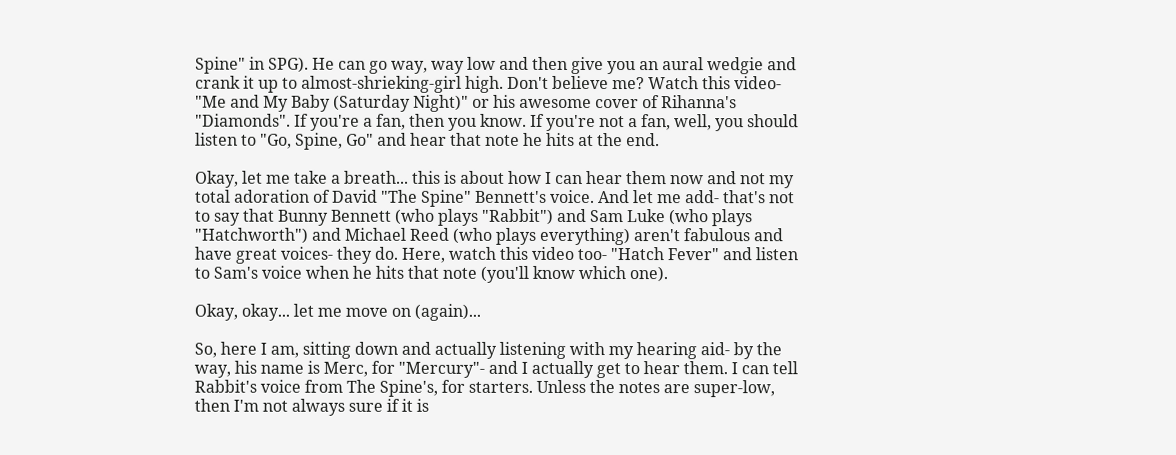Spine" in SPG). He can go way, way low and then give you an aural wedgie and crank it up to almost-shrieking-girl high. Don't believe me? Watch this video- "Me and My Baby (Saturday Night)" or his awesome cover of Rihanna's "Diamonds". If you're a fan, then you know. If you're not a fan, well, you should listen to "Go, Spine, Go" and hear that note he hits at the end.

Okay, let me take a breath... this is about how I can hear them now and not my total adoration of David "The Spine" Bennett's voice. And let me add- that's not to say that Bunny Bennett (who plays "Rabbit") and Sam Luke (who plays "Hatchworth") and Michael Reed (who plays everything) aren't fabulous and have great voices- they do. Here, watch this video too- "Hatch Fever" and listen to Sam's voice when he hits that note (you'll know which one).

Okay, okay... let me move on (again)...

So, here I am, sitting down and actually listening with my hearing aid- by the way, his name is Merc, for "Mercury"- and I actually get to hear them. I can tell Rabbit's voice from The Spine's, for starters. Unless the notes are super-low, then I'm not always sure if it is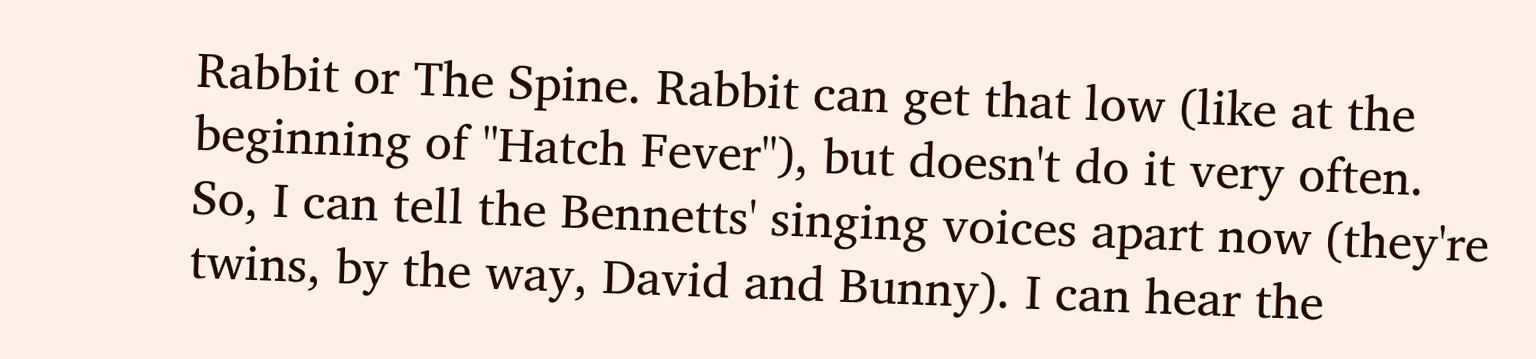Rabbit or The Spine. Rabbit can get that low (like at the beginning of "Hatch Fever"), but doesn't do it very often. So, I can tell the Bennetts' singing voices apart now (they're twins, by the way, David and Bunny). I can hear the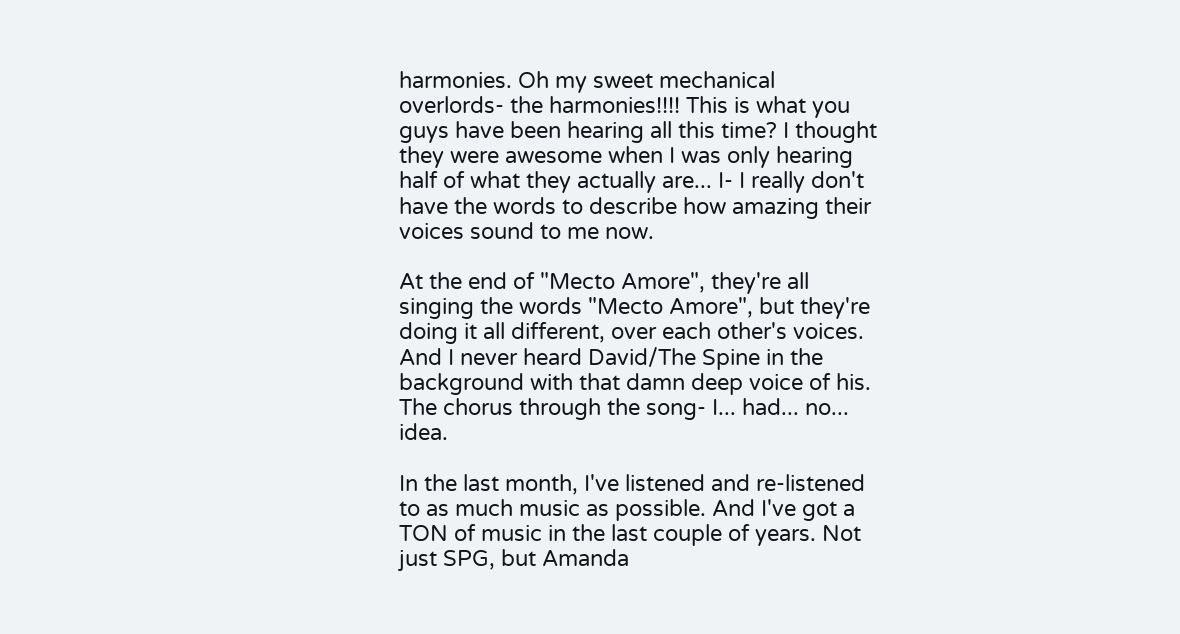harmonies. Oh my sweet mechanical overlords- the harmonies!!!! This is what you guys have been hearing all this time? I thought they were awesome when I was only hearing half of what they actually are... I- I really don't have the words to describe how amazing their voices sound to me now.

At the end of "Mecto Amore", they're all singing the words "Mecto Amore", but they're doing it all different, over each other's voices. And I never heard David/The Spine in the background with that damn deep voice of his. The chorus through the song- I... had... no... idea.

In the last month, I've listened and re-listened to as much music as possible. And I've got a TON of music in the last couple of years. Not just SPG, but Amanda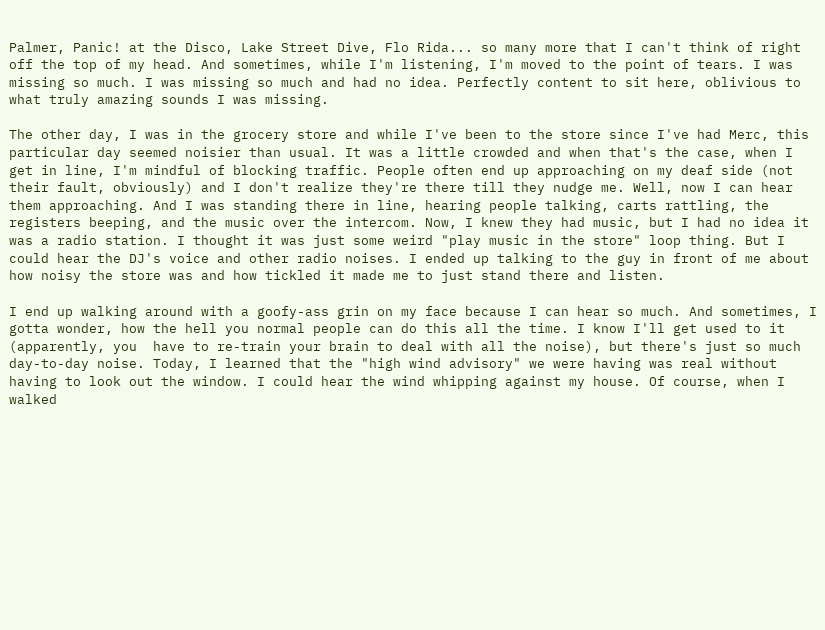Palmer, Panic! at the Disco, Lake Street Dive, Flo Rida... so many more that I can't think of right off the top of my head. And sometimes, while I'm listening, I'm moved to the point of tears. I was missing so much. I was missing so much and had no idea. Perfectly content to sit here, oblivious to what truly amazing sounds I was missing.

The other day, I was in the grocery store and while I've been to the store since I've had Merc, this particular day seemed noisier than usual. It was a little crowded and when that's the case, when I get in line, I'm mindful of blocking traffic. People often end up approaching on my deaf side (not their fault, obviously) and I don't realize they're there till they nudge me. Well, now I can hear them approaching. And I was standing there in line, hearing people talking, carts rattling, the registers beeping, and the music over the intercom. Now, I knew they had music, but I had no idea it was a radio station. I thought it was just some weird "play music in the store" loop thing. But I could hear the DJ's voice and other radio noises. I ended up talking to the guy in front of me about how noisy the store was and how tickled it made me to just stand there and listen.

I end up walking around with a goofy-ass grin on my face because I can hear so much. And sometimes, I gotta wonder, how the hell you normal people can do this all the time. I know I'll get used to it (apparently, you  have to re-train your brain to deal with all the noise), but there's just so much day-to-day noise. Today, I learned that the "high wind advisory" we were having was real without having to look out the window. I could hear the wind whipping against my house. Of course, when I walked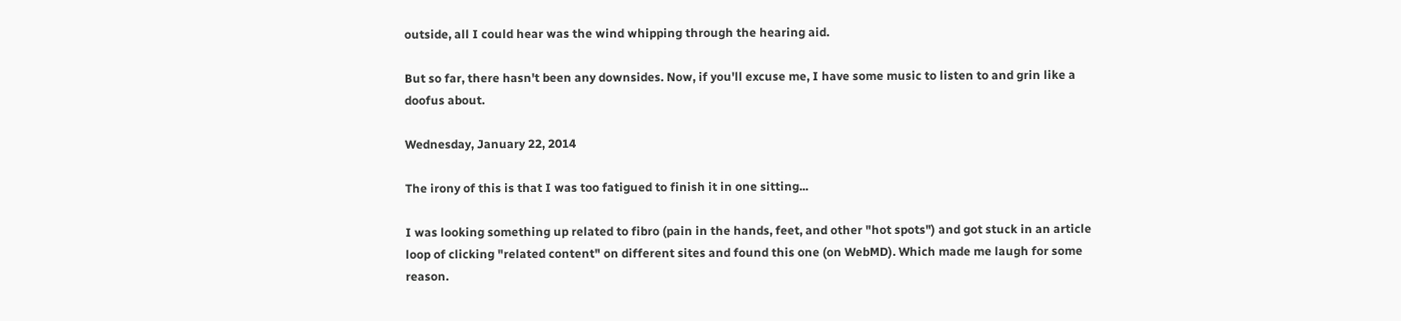outside, all I could hear was the wind whipping through the hearing aid.

But so far, there hasn't been any downsides. Now, if you'll excuse me, I have some music to listen to and grin like a doofus about.

Wednesday, January 22, 2014

The irony of this is that I was too fatigued to finish it in one sitting...

I was looking something up related to fibro (pain in the hands, feet, and other "hot spots") and got stuck in an article loop of clicking "related content" on different sites and found this one (on WebMD). Which made me laugh for some reason.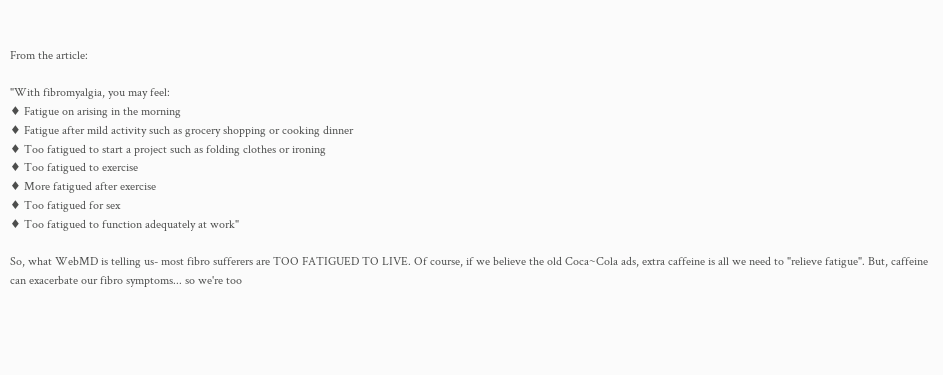From the article:

"With fibromyalgia, you may feel:
♦ Fatigue on arising in the morning
♦ Fatigue after mild activity such as grocery shopping or cooking dinner
♦ Too fatigued to start a project such as folding clothes or ironing
♦ Too fatigued to exercise
♦ More fatigued after exercise
♦ Too fatigued for sex
♦ Too fatigued to function adequately at work"

So, what WebMD is telling us- most fibro sufferers are TOO FATIGUED TO LIVE. Of course, if we believe the old Coca~Cola ads, extra caffeine is all we need to "relieve fatigue". But, caffeine can exacerbate our fibro symptoms... so we're too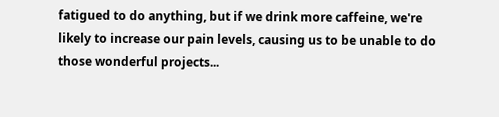fatigued to do anything, but if we drink more caffeine, we're likely to increase our pain levels, causing us to be unable to do those wonderful projects...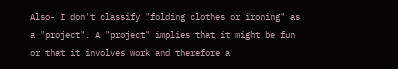Also- I don't classify "folding clothes or ironing" as a "project". A "project" implies that it might be fun or that it involves work and therefore a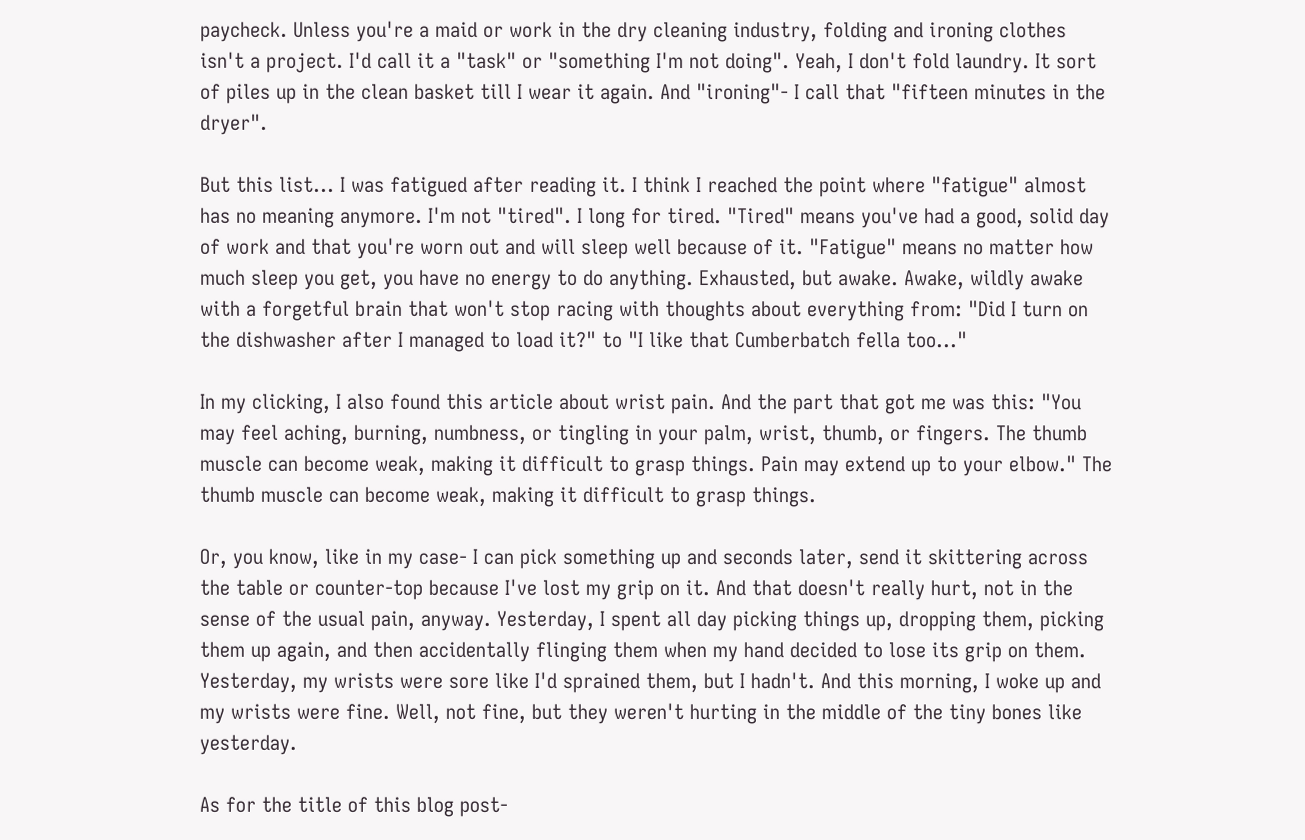paycheck. Unless you're a maid or work in the dry cleaning industry, folding and ironing clothes isn't a project. I'd call it a "task" or "something I'm not doing". Yeah, I don't fold laundry. It sort of piles up in the clean basket till I wear it again. And "ironing"- I call that "fifteen minutes in the dryer".

But this list... I was fatigued after reading it. I think I reached the point where "fatigue" almost has no meaning anymore. I'm not "tired". I long for tired. "Tired" means you've had a good, solid day of work and that you're worn out and will sleep well because of it. "Fatigue" means no matter how much sleep you get, you have no energy to do anything. Exhausted, but awake. Awake, wildly awake with a forgetful brain that won't stop racing with thoughts about everything from: "Did I turn on the dishwasher after I managed to load it?" to "I like that Cumberbatch fella too..."

In my clicking, I also found this article about wrist pain. And the part that got me was this: "You may feel aching, burning, numbness, or tingling in your palm, wrist, thumb, or fingers. The thumb muscle can become weak, making it difficult to grasp things. Pain may extend up to your elbow." The thumb muscle can become weak, making it difficult to grasp things.

Or, you know, like in my case- I can pick something up and seconds later, send it skittering across the table or counter-top because I've lost my grip on it. And that doesn't really hurt, not in the sense of the usual pain, anyway. Yesterday, I spent all day picking things up, dropping them, picking them up again, and then accidentally flinging them when my hand decided to lose its grip on them. Yesterday, my wrists were sore like I'd sprained them, but I hadn't. And this morning, I woke up and my wrists were fine. Well, not fine, but they weren't hurting in the middle of the tiny bones like yesterday.

As for the title of this blog post-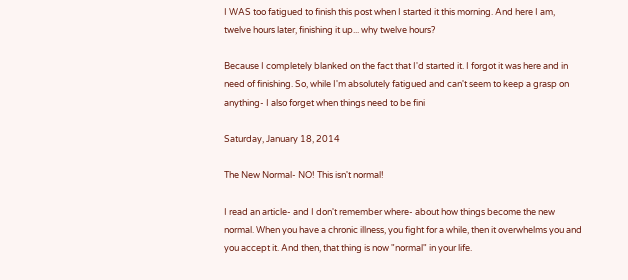I WAS too fatigued to finish this post when I started it this morning. And here I am, twelve hours later, finishing it up... why twelve hours?

Because I completely blanked on the fact that I'd started it. I forgot it was here and in need of finishing. So, while I'm absolutely fatigued and can't seem to keep a grasp on anything- I also forget when things need to be fini

Saturday, January 18, 2014

The New Normal- NO! This isn't normal!

I read an article- and I don't remember where- about how things become the new normal. When you have a chronic illness, you fight for a while, then it overwhelms you and you accept it. And then, that thing is now "normal" in your life.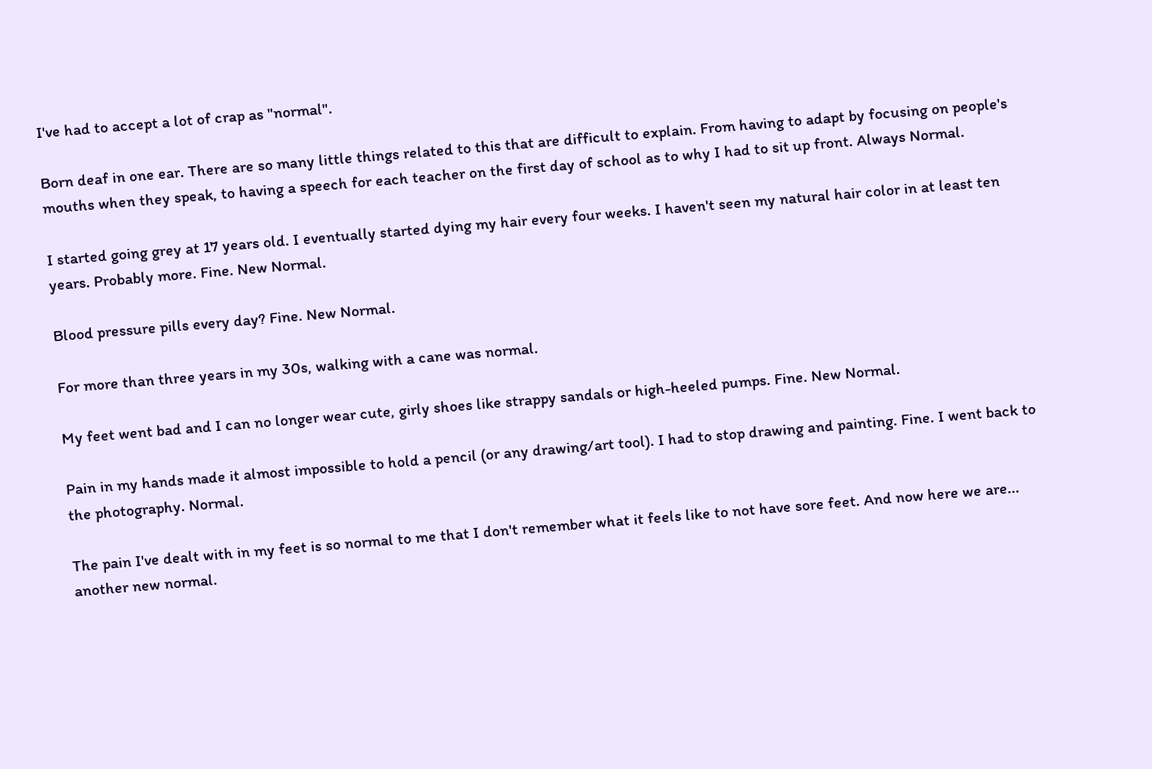I've had to accept a lot of crap as "normal".

Born deaf in one ear. There are so many little things related to this that are difficult to explain. From having to adapt by focusing on people's mouths when they speak, to having a speech for each teacher on the first day of school as to why I had to sit up front. Always Normal.

I started going grey at 17 years old. I eventually started dying my hair every four weeks. I haven't seen my natural hair color in at least ten years. Probably more. Fine. New Normal.

Blood pressure pills every day? Fine. New Normal.

For more than three years in my 30s, walking with a cane was normal.

My feet went bad and I can no longer wear cute, girly shoes like strappy sandals or high-heeled pumps. Fine. New Normal.

Pain in my hands made it almost impossible to hold a pencil (or any drawing/art tool). I had to stop drawing and painting. Fine. I went back to the photography. Normal.

The pain I've dealt with in my feet is so normal to me that I don't remember what it feels like to not have sore feet. And now here we are... another new normal.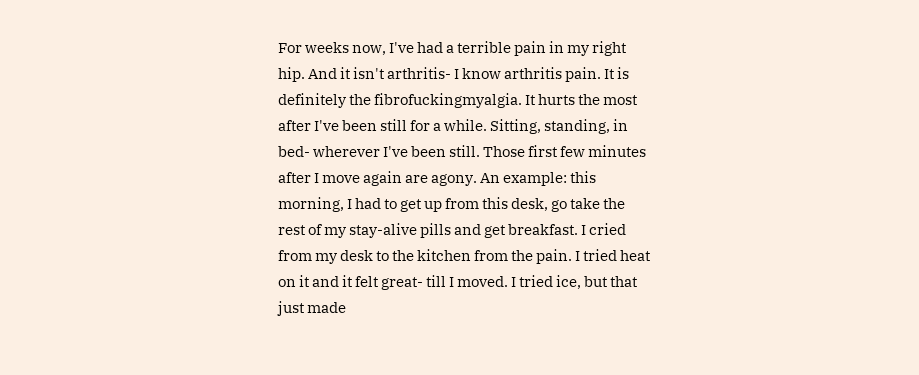For weeks now, I've had a terrible pain in my right hip. And it isn't arthritis- I know arthritis pain. It is definitely the fibrofuckingmyalgia. It hurts the most after I've been still for a while. Sitting, standing, in bed- wherever I've been still. Those first few minutes after I move again are agony. An example: this morning, I had to get up from this desk, go take the rest of my stay-alive pills and get breakfast. I cried from my desk to the kitchen from the pain. I tried heat on it and it felt great- till I moved. I tried ice, but that just made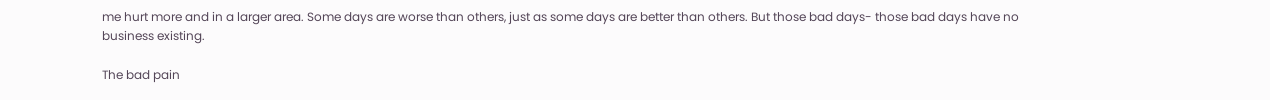me hurt more and in a larger area. Some days are worse than others, just as some days are better than others. But those bad days- those bad days have no business existing.

The bad pain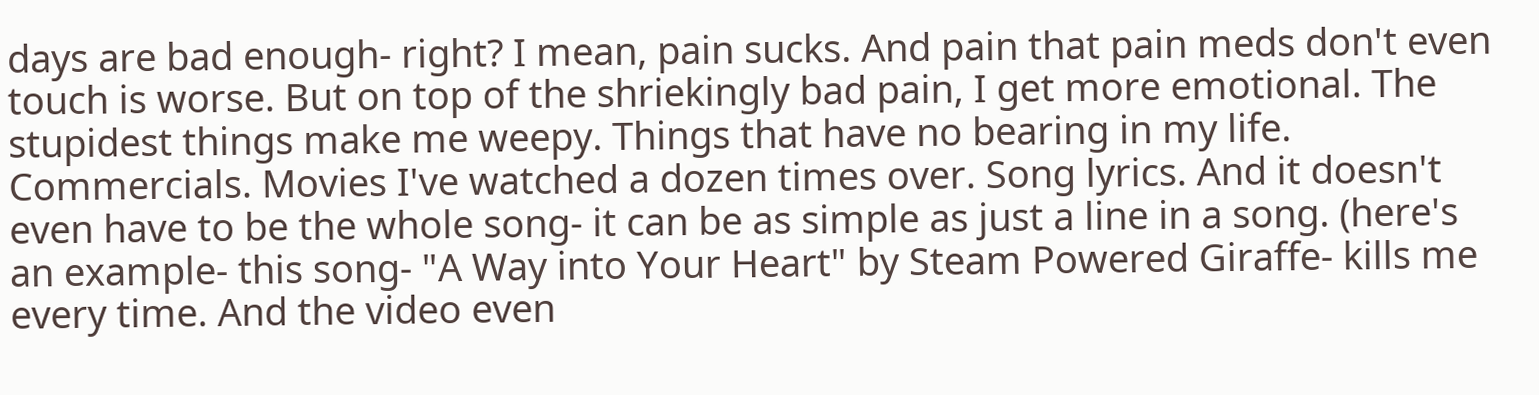days are bad enough- right? I mean, pain sucks. And pain that pain meds don't even touch is worse. But on top of the shriekingly bad pain, I get more emotional. The stupidest things make me weepy. Things that have no bearing in my life. Commercials. Movies I've watched a dozen times over. Song lyrics. And it doesn't even have to be the whole song- it can be as simple as just a line in a song. (here's an example- this song- "A Way into Your Heart" by Steam Powered Giraffe- kills me every time. And the video even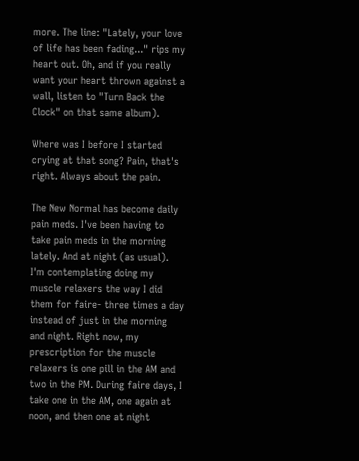more. The line: "Lately, your love of life has been fading..." rips my heart out. Oh, and if you really want your heart thrown against a wall, listen to "Turn Back the Clock" on that same album).

Where was I before I started crying at that song? Pain, that's right. Always about the pain.

The New Normal has become daily pain meds. I've been having to take pain meds in the morning lately. And at night (as usual). I'm contemplating doing my muscle relaxers the way I did them for faire- three times a day instead of just in the morning and night. Right now, my prescription for the muscle relaxers is one pill in the AM and two in the PM. During faire days, I take one in the AM, one again at noon, and then one at night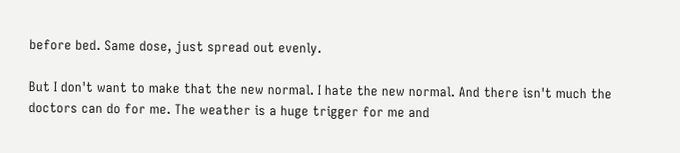before bed. Same dose, just spread out evenly.

But I don't want to make that the new normal. I hate the new normal. And there isn't much the doctors can do for me. The weather is a huge trigger for me and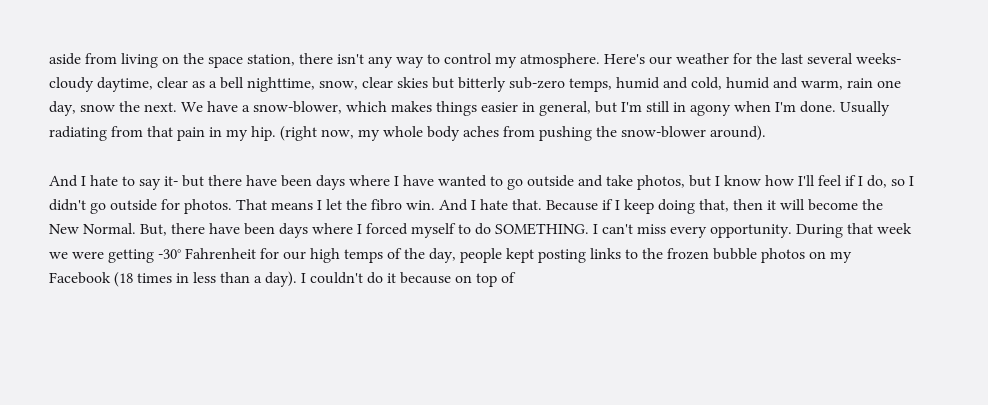aside from living on the space station, there isn't any way to control my atmosphere. Here's our weather for the last several weeks- cloudy daytime, clear as a bell nighttime, snow, clear skies but bitterly sub-zero temps, humid and cold, humid and warm, rain one day, snow the next. We have a snow-blower, which makes things easier in general, but I'm still in agony when I'm done. Usually radiating from that pain in my hip. (right now, my whole body aches from pushing the snow-blower around).

And I hate to say it- but there have been days where I have wanted to go outside and take photos, but I know how I'll feel if I do, so I didn't go outside for photos. That means I let the fibro win. And I hate that. Because if I keep doing that, then it will become the New Normal. But, there have been days where I forced myself to do SOMETHING. I can't miss every opportunity. During that week we were getting -30° Fahrenheit for our high temps of the day, people kept posting links to the frozen bubble photos on my Facebook (18 times in less than a day). I couldn't do it because on top of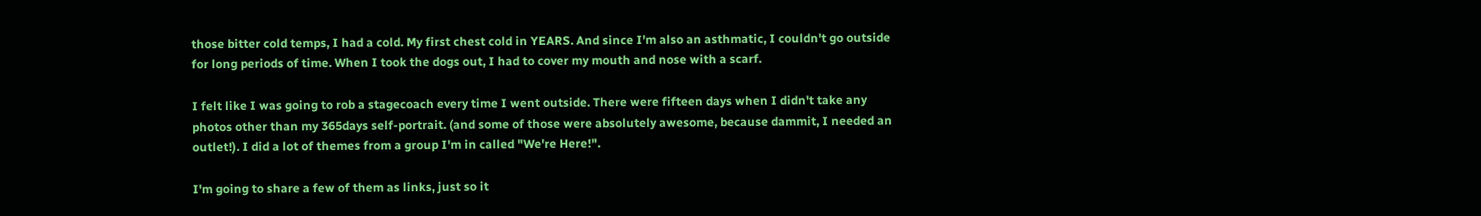those bitter cold temps, I had a cold. My first chest cold in YEARS. And since I'm also an asthmatic, I couldn't go outside for long periods of time. When I took the dogs out, I had to cover my mouth and nose with a scarf.

I felt like I was going to rob a stagecoach every time I went outside. There were fifteen days when I didn't take any photos other than my 365days self-portrait. (and some of those were absolutely awesome, because dammit, I needed an outlet!). I did a lot of themes from a group I'm in called "We're Here!".

I'm going to share a few of them as links, just so it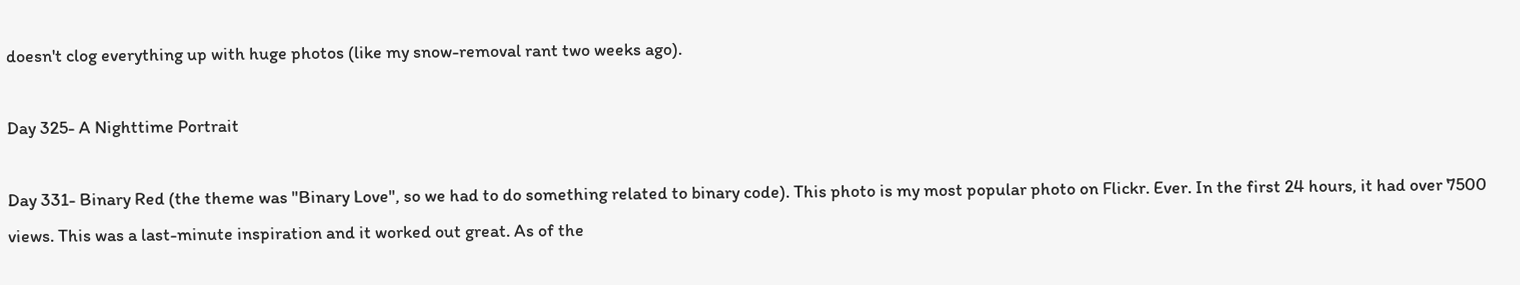doesn't clog everything up with huge photos (like my snow-removal rant two weeks ago).

Day 325- A Nighttime Portrait

Day 331- Binary Red (the theme was "Binary Love", so we had to do something related to binary code). This photo is my most popular photo on Flickr. Ever. In the first 24 hours, it had over 7500 views. This was a last-minute inspiration and it worked out great. As of the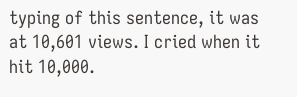typing of this sentence, it was at 10,601 views. I cried when it hit 10,000.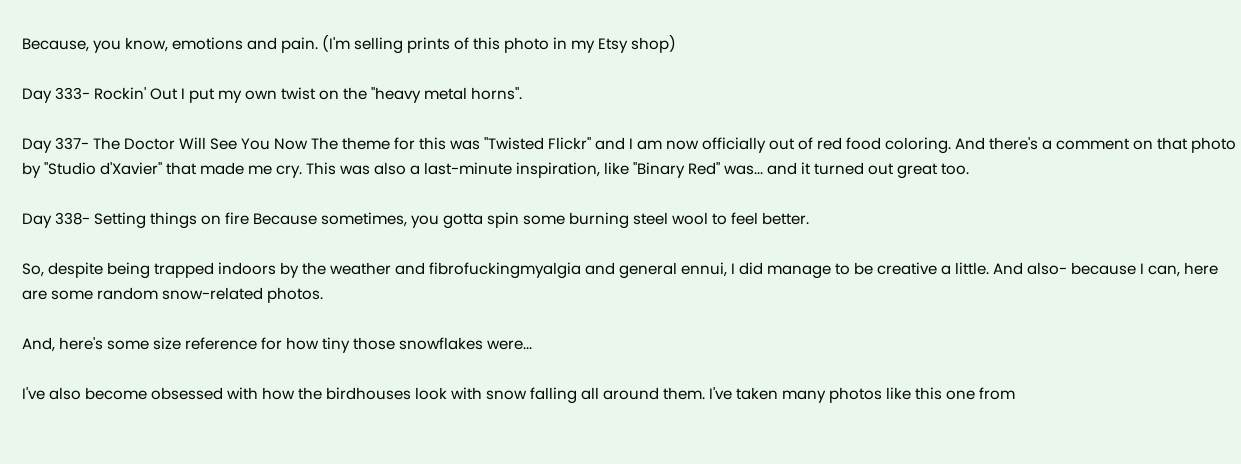Because, you know, emotions and pain. (I'm selling prints of this photo in my Etsy shop)

Day 333- Rockin' Out I put my own twist on the "heavy metal horns".

Day 337- The Doctor Will See You Now The theme for this was "Twisted Flickr" and I am now officially out of red food coloring. And there's a comment on that photo by "Studio d'Xavier" that made me cry. This was also a last-minute inspiration, like "Binary Red" was... and it turned out great too.

Day 338- Setting things on fire Because sometimes, you gotta spin some burning steel wool to feel better.

So, despite being trapped indoors by the weather and fibrofuckingmyalgia and general ennui, I did manage to be creative a little. And also- because I can, here are some random snow-related photos.

And, here's some size reference for how tiny those snowflakes were...

I've also become obsessed with how the birdhouses look with snow falling all around them. I've taken many photos like this one from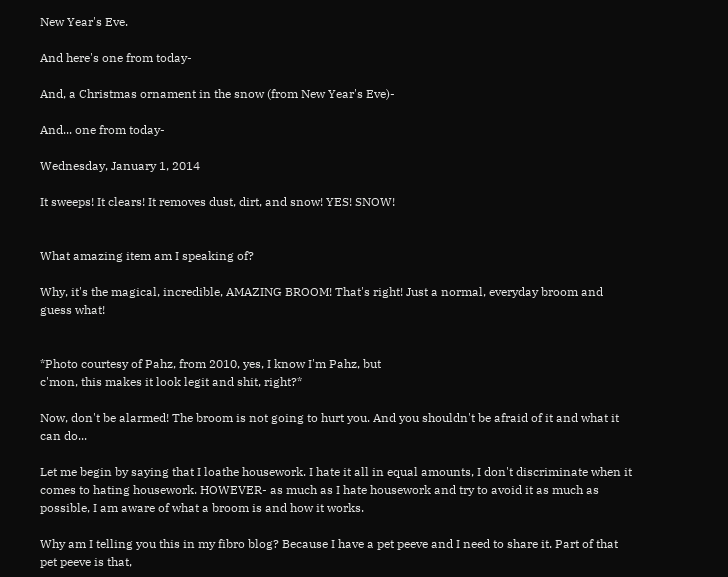New Year's Eve.

And here's one from today-

And, a Christmas ornament in the snow (from New Year's Eve)-

And... one from today-

Wednesday, January 1, 2014

It sweeps! It clears! It removes dust, dirt, and snow! YES! SNOW!


What amazing item am I speaking of?

Why, it's the magical, incredible, AMAZING BROOM! That's right! Just a normal, everyday broom and guess what!


*Photo courtesy of Pahz, from 2010, yes, I know I'm Pahz, but
c'mon, this makes it look legit and shit, right?*

Now, don't be alarmed! The broom is not going to hurt you. And you shouldn't be afraid of it and what it can do...

Let me begin by saying that I loathe housework. I hate it all in equal amounts, I don't discriminate when it comes to hating housework. HOWEVER- as much as I hate housework and try to avoid it as much as possible, I am aware of what a broom is and how it works.

Why am I telling you this in my fibro blog? Because I have a pet peeve and I need to share it. Part of that pet peeve is that,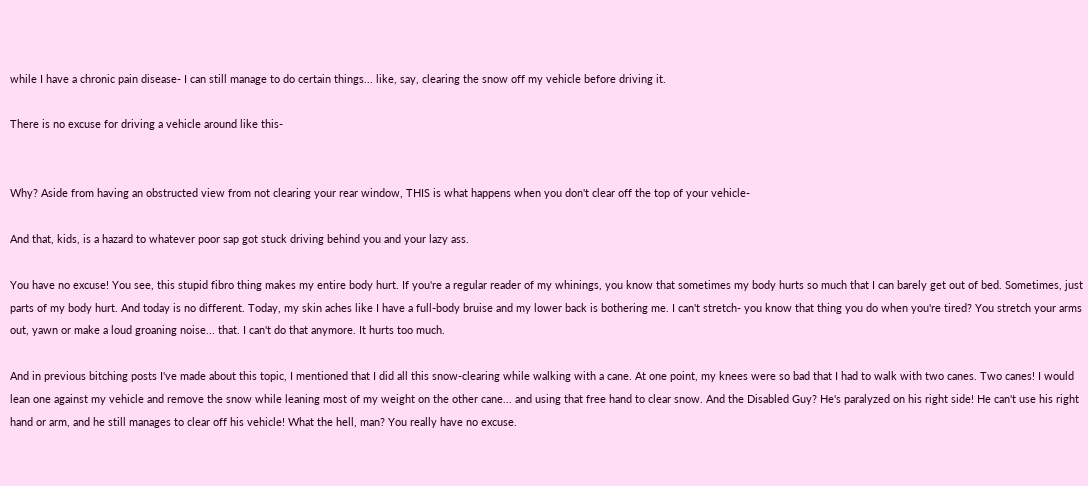while I have a chronic pain disease- I can still manage to do certain things... like, say, clearing the snow off my vehicle before driving it.

There is no excuse for driving a vehicle around like this-


Why? Aside from having an obstructed view from not clearing your rear window, THIS is what happens when you don't clear off the top of your vehicle-

And that, kids, is a hazard to whatever poor sap got stuck driving behind you and your lazy ass.

You have no excuse! You see, this stupid fibro thing makes my entire body hurt. If you're a regular reader of my whinings, you know that sometimes my body hurts so much that I can barely get out of bed. Sometimes, just parts of my body hurt. And today is no different. Today, my skin aches like I have a full-body bruise and my lower back is bothering me. I can't stretch- you know that thing you do when you're tired? You stretch your arms out, yawn or make a loud groaning noise... that. I can't do that anymore. It hurts too much.

And in previous bitching posts I've made about this topic, I mentioned that I did all this snow-clearing while walking with a cane. At one point, my knees were so bad that I had to walk with two canes. Two canes! I would lean one against my vehicle and remove the snow while leaning most of my weight on the other cane... and using that free hand to clear snow. And the Disabled Guy? He's paralyzed on his right side! He can't use his right hand or arm, and he still manages to clear off his vehicle! What the hell, man? You really have no excuse.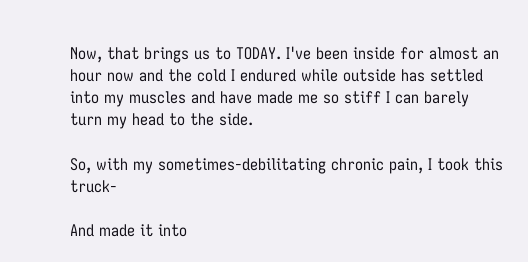Now, that brings us to TODAY. I've been inside for almost an hour now and the cold I endured while outside has settled into my muscles and have made me so stiff I can barely turn my head to the side.

So, with my sometimes-debilitating chronic pain, I took this truck-

And made it into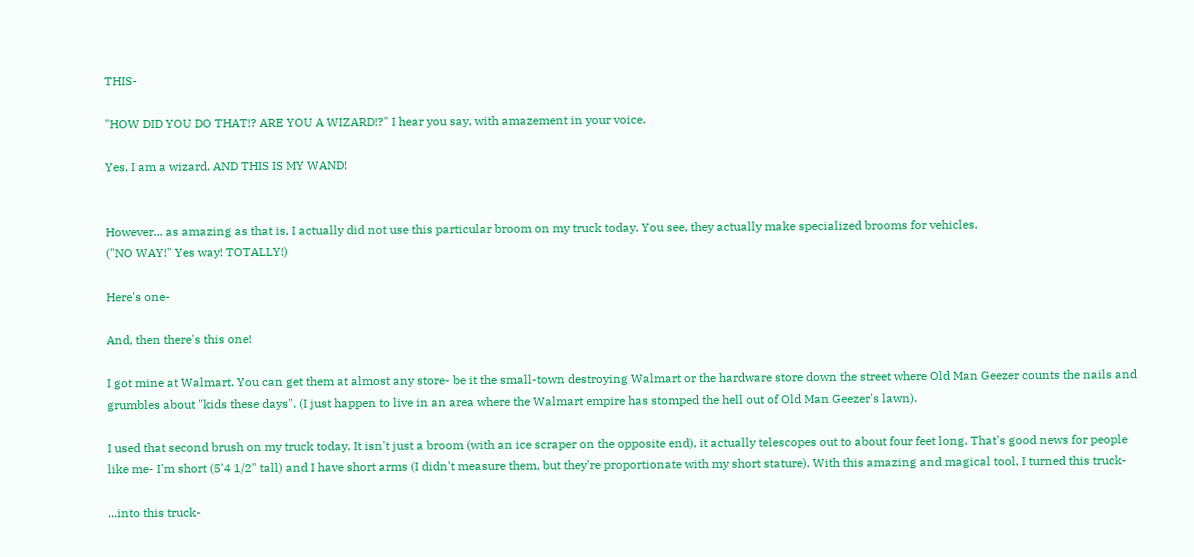THIS-

"HOW DID YOU DO THAT!? ARE YOU A WIZARD!?" I hear you say, with amazement in your voice.

Yes, I am a wizard. AND THIS IS MY WAND!


However... as amazing as that is, I actually did not use this particular broom on my truck today. You see, they actually make specialized brooms for vehicles.
("NO WAY!" Yes way! TOTALLY!)

Here's one-

And, then there's this one!

I got mine at Walmart. You can get them at almost any store- be it the small-town destroying Walmart or the hardware store down the street where Old Man Geezer counts the nails and grumbles about "kids these days". (I just happen to live in an area where the Walmart empire has stomped the hell out of Old Man Geezer's lawn).

I used that second brush on my truck today. It isn't just a broom (with an ice scraper on the opposite end), it actually telescopes out to about four feet long. That's good news for people like me- I'm short (5'4 1/2" tall) and I have short arms (I didn't measure them, but they're proportionate with my short stature). With this amazing and magical tool, I turned this truck-

...into this truck-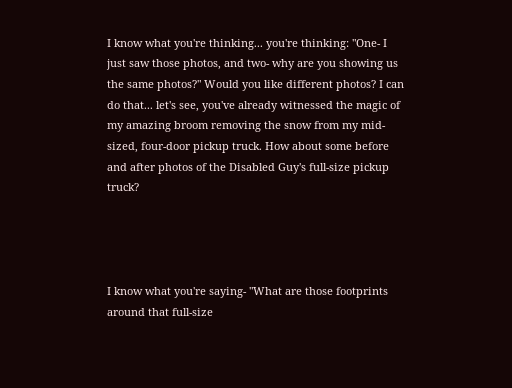I know what you're thinking... you're thinking: "One- I just saw those photos, and two- why are you showing us the same photos?" Would you like different photos? I can do that... let's see, you've already witnessed the magic of my amazing broom removing the snow from my mid-sized, four-door pickup truck. How about some before and after photos of the Disabled Guy's full-size pickup truck?




I know what you're saying- "What are those footprints around that full-size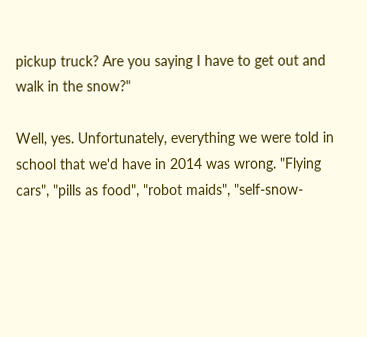pickup truck? Are you saying I have to get out and walk in the snow?"

Well, yes. Unfortunately, everything we were told in school that we'd have in 2014 was wrong. "Flying cars", "pills as food", "robot maids", "self-snow-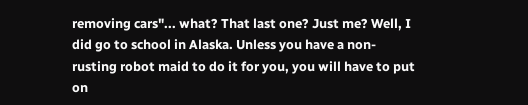removing cars"... what? That last one? Just me? Well, I did go to school in Alaska. Unless you have a non-rusting robot maid to do it for you, you will have to put on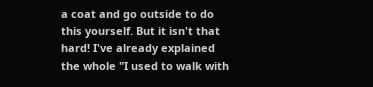a coat and go outside to do this yourself. But it isn't that hard! I've already explained the whole "I used to walk with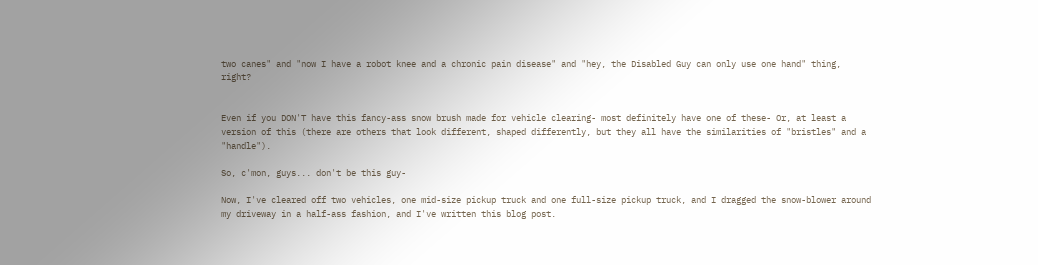two canes" and "now I have a robot knee and a chronic pain disease" and "hey, the Disabled Guy can only use one hand" thing, right?


Even if you DON'T have this fancy-ass snow brush made for vehicle clearing- most definitely have one of these- Or, at least a version of this (there are others that look different, shaped differently, but they all have the similarities of "bristles" and a "handle").

So, c'mon, guys... don't be this guy-

Now, I've cleared off two vehicles, one mid-size pickup truck and one full-size pickup truck, and I dragged the snow-blower around my driveway in a half-ass fashion, and I've written this blog post.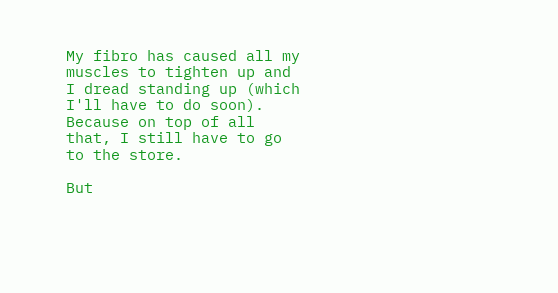My fibro has caused all my muscles to tighten up and I dread standing up (which I'll have to do soon). Because on top of all that, I still have to go to the store.

But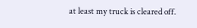at least my truck is cleared off.